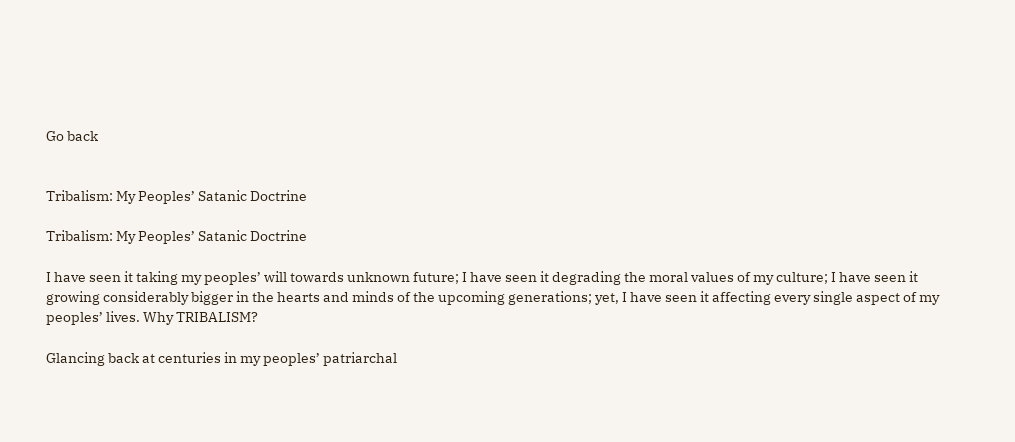Go back


Tribalism: My Peoples’ Satanic Doctrine

Tribalism: My Peoples’ Satanic Doctrine

I have seen it taking my peoples’ will towards unknown future; I have seen it degrading the moral values of my culture; I have seen it growing considerably bigger in the hearts and minds of the upcoming generations; yet, I have seen it affecting every single aspect of my peoples’ lives. Why TRIBALISM?

Glancing back at centuries in my peoples’ patriarchal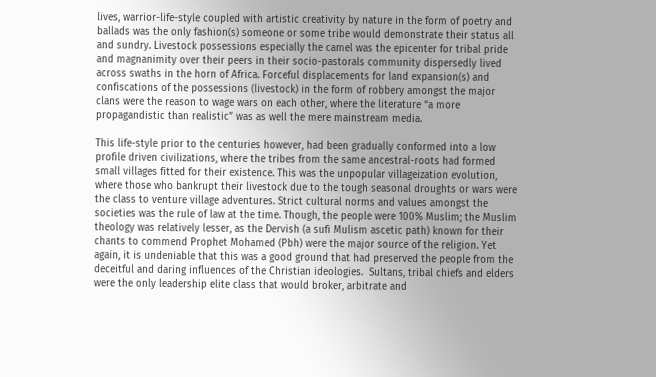lives, warrior-life-style coupled with artistic creativity by nature in the form of poetry and ballads was the only fashion(s) someone or some tribe would demonstrate their status all and sundry. Livestock possessions especially the camel was the epicenter for tribal pride and magnanimity over their peers in their socio-pastorals community dispersedly lived across swaths in the horn of Africa. Forceful displacements for land expansion(s) and confiscations of the possessions (livestock) in the form of robbery amongst the major clans were the reason to wage wars on each other, where the literature “a more propagandistic than realistic” was as well the mere mainstream media.

This life-style prior to the centuries however, had been gradually conformed into a low profile driven civilizations, where the tribes from the same ancestral-roots had formed small villages fitted for their existence. This was the unpopular villageization evolution, where those who bankrupt their livestock due to the tough seasonal droughts or wars were the class to venture village adventures. Strict cultural norms and values amongst the societies was the rule of law at the time. Though, the people were 100% Muslim; the Muslim theology was relatively lesser, as the Dervish (a sufi Mulism ascetic path) known for their chants to commend Prophet Mohamed (Pbh) were the major source of the religion. Yet again, it is undeniable that this was a good ground that had preserved the people from the deceitful and daring influences of the Christian ideologies.  Sultans, tribal chiefs and elders were the only leadership elite class that would broker, arbitrate and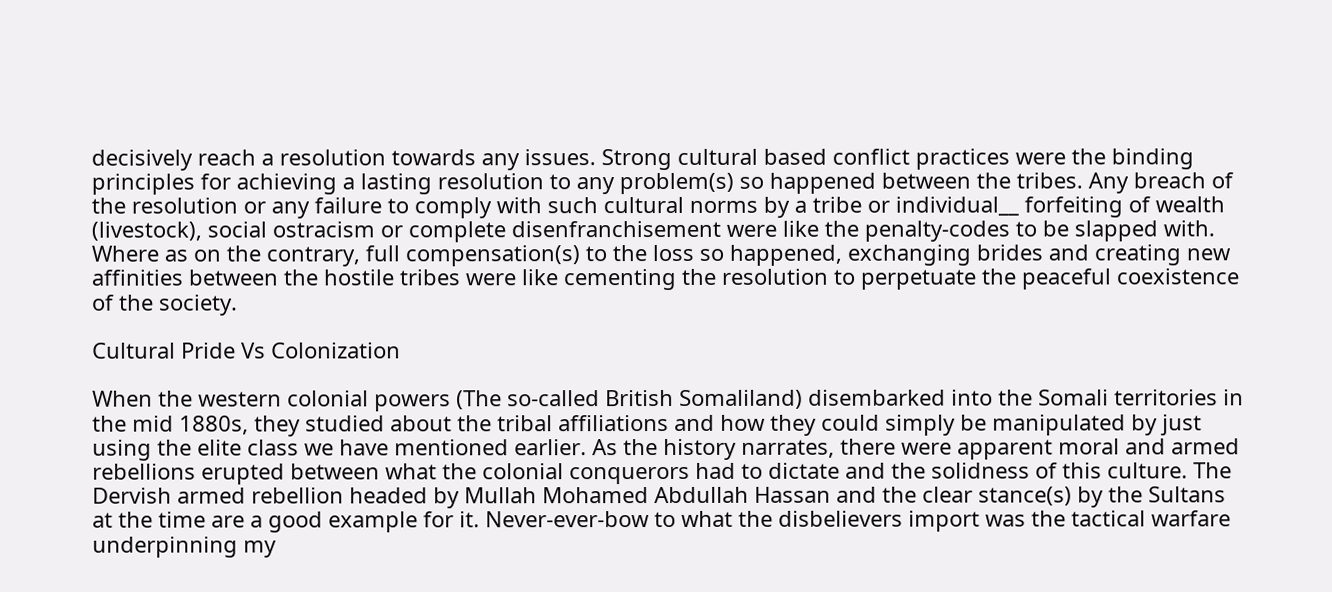decisively reach a resolution towards any issues. Strong cultural based conflict practices were the binding principles for achieving a lasting resolution to any problem(s) so happened between the tribes. Any breach of the resolution or any failure to comply with such cultural norms by a tribe or individual__ forfeiting of wealth (livestock), social ostracism or complete disenfranchisement were like the penalty-codes to be slapped with. Where as on the contrary, full compensation(s) to the loss so happened, exchanging brides and creating new affinities between the hostile tribes were like cementing the resolution to perpetuate the peaceful coexistence of the society.

Cultural Pride Vs Colonization

When the western colonial powers (The so-called British Somaliland) disembarked into the Somali territories in the mid 1880s, they studied about the tribal affiliations and how they could simply be manipulated by just using the elite class we have mentioned earlier. As the history narrates, there were apparent moral and armed rebellions erupted between what the colonial conquerors had to dictate and the solidness of this culture. The Dervish armed rebellion headed by Mullah Mohamed Abdullah Hassan and the clear stance(s) by the Sultans at the time are a good example for it. Never-ever-bow to what the disbelievers import was the tactical warfare underpinning my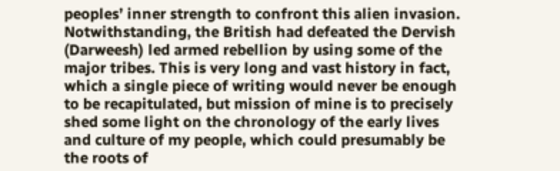peoples’ inner strength to confront this alien invasion. Notwithstanding, the British had defeated the Dervish (Darweesh) led armed rebellion by using some of the major tribes. This is very long and vast history in fact, which a single piece of writing would never be enough to be recapitulated, but mission of mine is to precisely shed some light on the chronology of the early lives and culture of my people, which could presumably be the roots of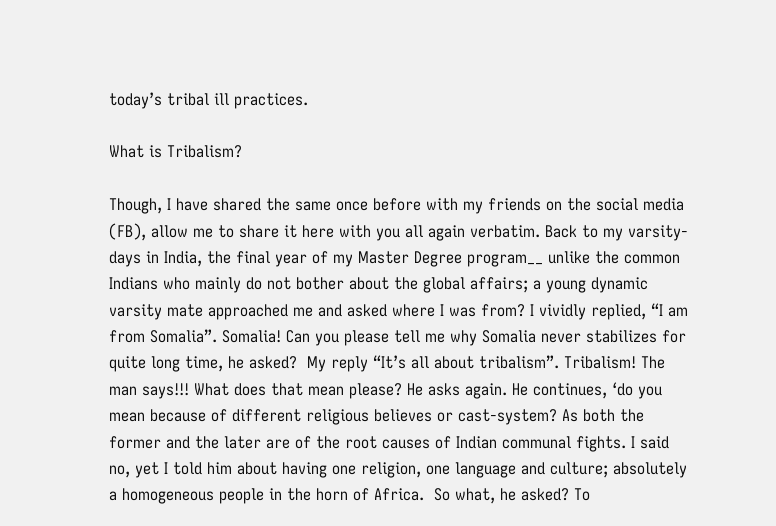today’s tribal ill practices.

What is Tribalism?

Though, I have shared the same once before with my friends on the social media (FB), allow me to share it here with you all again verbatim. Back to my varsity-days in India, the final year of my Master Degree program__ unlike the common Indians who mainly do not bother about the global affairs; a young dynamic varsity mate approached me and asked where I was from? I vividly replied, “I am from Somalia”. Somalia! Can you please tell me why Somalia never stabilizes for quite long time, he asked?  My reply “It’s all about tribalism”. Tribalism! The man says!!! What does that mean please? He asks again. He continues, ‘do you mean because of different religious believes or cast-system? As both the former and the later are of the root causes of Indian communal fights. I said no, yet I told him about having one religion, one language and culture; absolutely a homogeneous people in the horn of Africa.  So what, he asked? To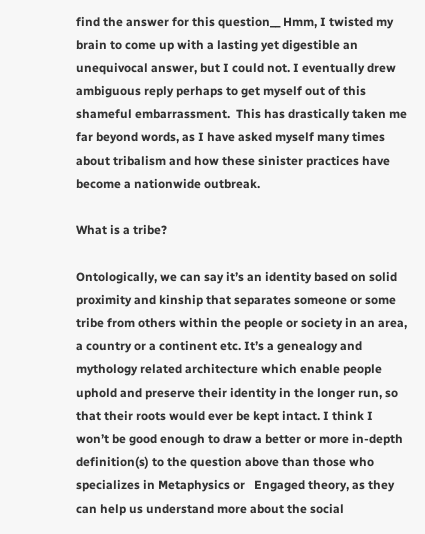find the answer for this question__ Hmm, I twisted my brain to come up with a lasting yet digestible an unequivocal answer, but I could not. I eventually drew ambiguous reply perhaps to get myself out of this shameful embarrassment.  This has drastically taken me far beyond words, as I have asked myself many times about tribalism and how these sinister practices have become a nationwide outbreak.

What is a tribe?

Ontologically, we can say it’s an identity based on solid proximity and kinship that separates someone or some tribe from others within the people or society in an area, a country or a continent etc. It’s a genealogy and mythology related architecture which enable people uphold and preserve their identity in the longer run, so that their roots would ever be kept intact. I think I won’t be good enough to draw a better or more in-depth definition(s) to the question above than those who specializes in Metaphysics or   Engaged theory, as they can help us understand more about the social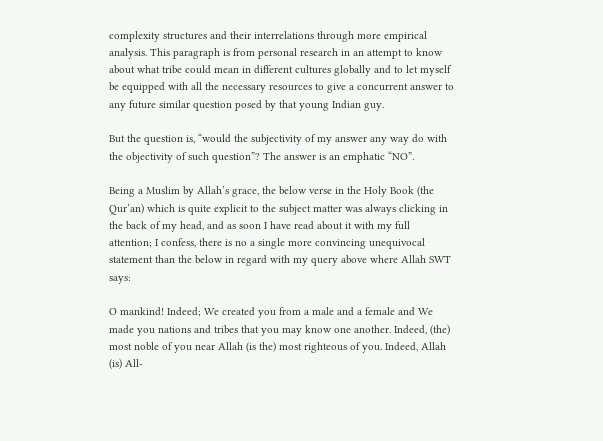complexity structures and their interrelations through more empirical analysis. This paragraph is from personal research in an attempt to know about what tribe could mean in different cultures globally and to let myself be equipped with all the necessary resources to give a concurrent answer to any future similar question posed by that young Indian guy.

But the question is, “would the subjectivity of my answer any way do with the objectivity of such question”? The answer is an emphatic “NO”.

Being a Muslim by Allah’s grace, the below verse in the Holy Book (the Qur’an) which is quite explicit to the subject matter was always clicking in the back of my head, and as soon I have read about it with my full attention; I confess, there is no a single more convincing unequivocal statement than the below in regard with my query above where Allah SWT says:

O mankind! Indeed; We created you from a male and a female and We made you nations and tribes that you may know one another. Indeed, (the) most noble of you near Allah (is the) most righteous of you. Indeed, Allah (is) All-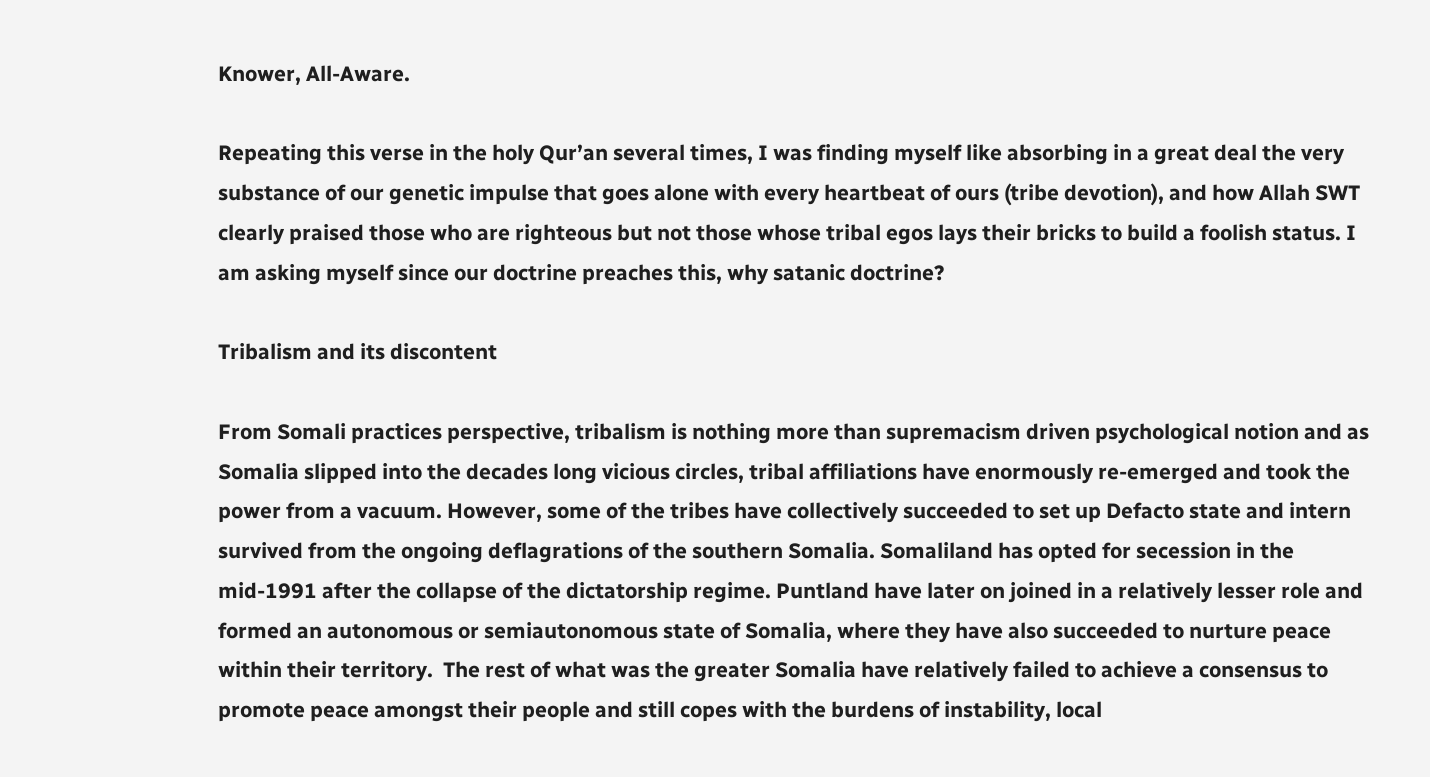Knower, All-Aware.

Repeating this verse in the holy Qur’an several times, I was finding myself like absorbing in a great deal the very substance of our genetic impulse that goes alone with every heartbeat of ours (tribe devotion), and how Allah SWT clearly praised those who are righteous but not those whose tribal egos lays their bricks to build a foolish status. I am asking myself since our doctrine preaches this, why satanic doctrine?

Tribalism and its discontent

From Somali practices perspective, tribalism is nothing more than supremacism driven psychological notion and as Somalia slipped into the decades long vicious circles, tribal affiliations have enormously re-emerged and took the power from a vacuum. However, some of the tribes have collectively succeeded to set up Defacto state and intern survived from the ongoing deflagrations of the southern Somalia. Somaliland has opted for secession in the mid-1991 after the collapse of the dictatorship regime. Puntland have later on joined in a relatively lesser role and formed an autonomous or semiautonomous state of Somalia, where they have also succeeded to nurture peace within their territory.  The rest of what was the greater Somalia have relatively failed to achieve a consensus to promote peace amongst their people and still copes with the burdens of instability, local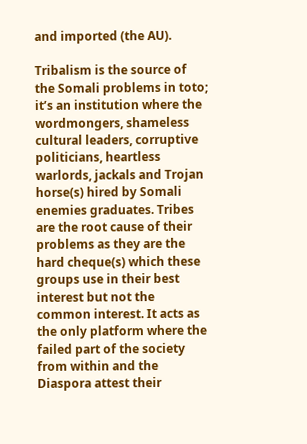and imported (the AU).

Tribalism is the source of the Somali problems in toto; it’s an institution where the wordmongers, shameless cultural leaders, corruptive politicians, heartless warlords, jackals and Trojan horse(s) hired by Somali enemies graduates. Tribes are the root cause of their problems as they are the hard cheque(s) which these groups use in their best interest but not the common interest. It acts as the only platform where the failed part of the society from within and the Diaspora attest their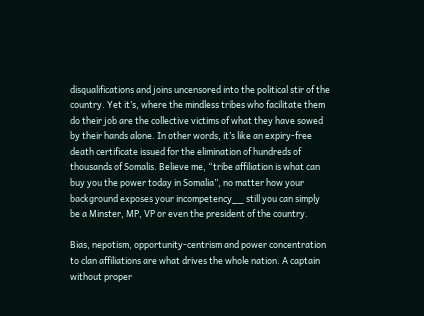disqualifications and joins uncensored into the political stir of the country. Yet it’s, where the mindless tribes who facilitate them do their job are the collective victims of what they have sowed by their hands alone. In other words, it’s like an expiry-free death certificate issued for the elimination of hundreds of thousands of Somalis. Believe me, “tribe affiliation is what can buy you the power today in Somalia”, no matter how your background exposes your incompetency__ still you can simply be a Minster, MP, VP or even the president of the country.

Bias, nepotism, opportunity-centrism and power concentration to clan affiliations are what drives the whole nation. A captain without proper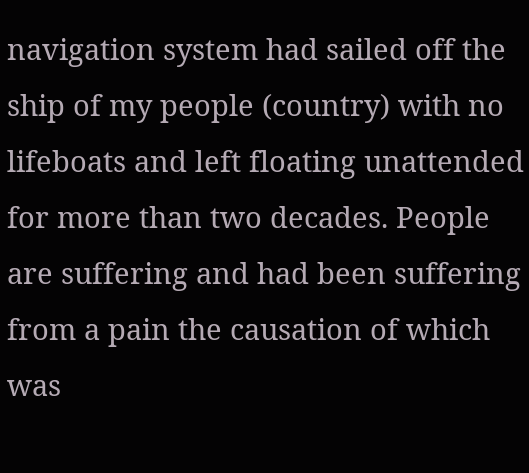navigation system had sailed off the ship of my people (country) with no lifeboats and left floating unattended for more than two decades. People are suffering and had been suffering from a pain the causation of which was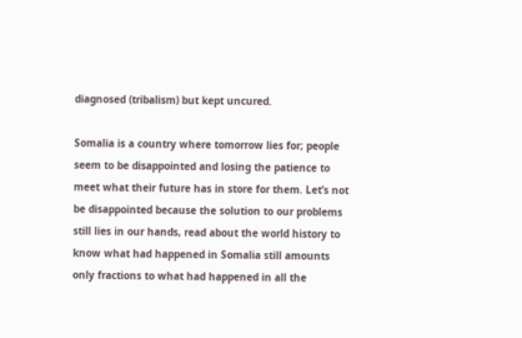diagnosed (tribalism) but kept uncured.

Somalia is a country where tomorrow lies for; people seem to be disappointed and losing the patience to meet what their future has in store for them. Let’s not be disappointed because the solution to our problems still lies in our hands, read about the world history to know what had happened in Somalia still amounts only fractions to what had happened in all the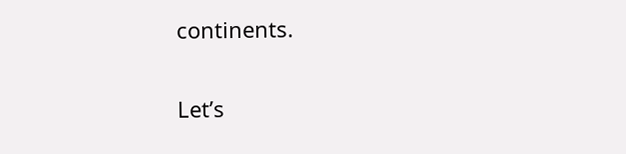continents.

Let’s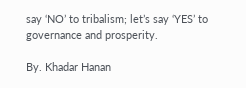say ‘NO’ to tribalism; let’s say ‘YES’ to governance and prosperity.

By. Khadar Hanan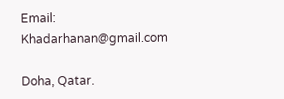Email: Khadarhanan@gmail.com

Doha, Qatar.